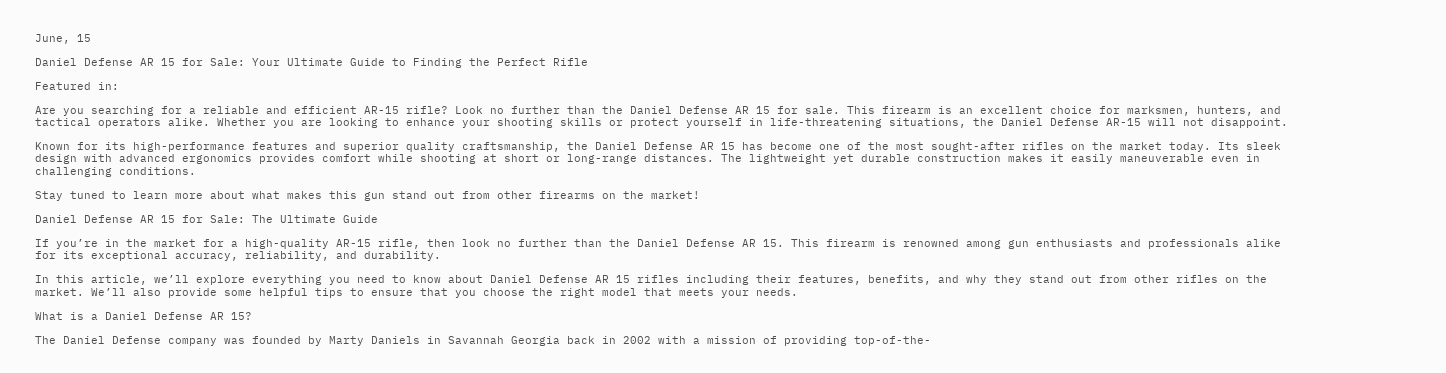June, 15

Daniel Defense AR 15 for Sale: Your Ultimate Guide to Finding the Perfect Rifle

Featured in:

Are you searching for a reliable and efficient AR-15 rifle? Look no further than the Daniel Defense AR 15 for sale. This firearm is an excellent choice for marksmen, hunters, and tactical operators alike. Whether you are looking to enhance your shooting skills or protect yourself in life-threatening situations, the Daniel Defense AR-15 will not disappoint.

Known for its high-performance features and superior quality craftsmanship, the Daniel Defense AR 15 has become one of the most sought-after rifles on the market today. Its sleek design with advanced ergonomics provides comfort while shooting at short or long-range distances. The lightweight yet durable construction makes it easily maneuverable even in challenging conditions.

Stay tuned to learn more about what makes this gun stand out from other firearms on the market!

Daniel Defense AR 15 for Sale: The Ultimate Guide

If you’re in the market for a high-quality AR-15 rifle, then look no further than the Daniel Defense AR 15. This firearm is renowned among gun enthusiasts and professionals alike for its exceptional accuracy, reliability, and durability.

In this article, we’ll explore everything you need to know about Daniel Defense AR 15 rifles including their features, benefits, and why they stand out from other rifles on the market. We’ll also provide some helpful tips to ensure that you choose the right model that meets your needs.

What is a Daniel Defense AR 15?

The Daniel Defense company was founded by Marty Daniels in Savannah Georgia back in 2002 with a mission of providing top-of-the-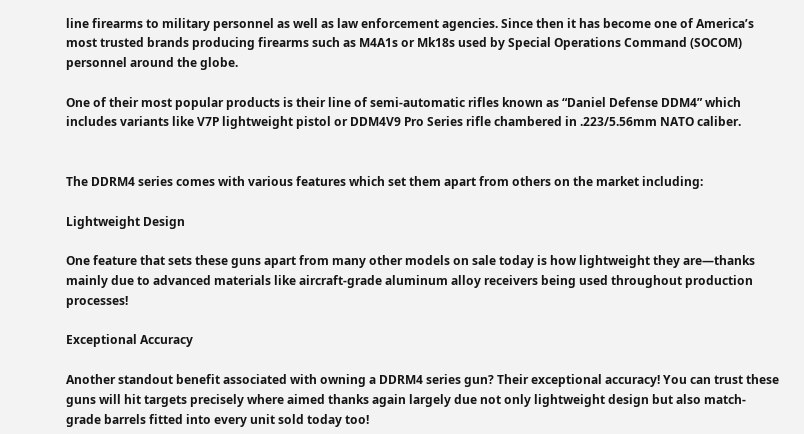line firearms to military personnel as well as law enforcement agencies. Since then it has become one of America’s most trusted brands producing firearms such as M4A1s or Mk18s used by Special Operations Command (SOCOM) personnel around the globe.

One of their most popular products is their line of semi-automatic rifles known as “Daniel Defense DDM4” which includes variants like V7P lightweight pistol or DDM4V9 Pro Series rifle chambered in .223/5.56mm NATO caliber.


The DDRM4 series comes with various features which set them apart from others on the market including:

Lightweight Design

One feature that sets these guns apart from many other models on sale today is how lightweight they are—thanks mainly due to advanced materials like aircraft-grade aluminum alloy receivers being used throughout production processes!

Exceptional Accuracy

Another standout benefit associated with owning a DDRM4 series gun? Their exceptional accuracy! You can trust these guns will hit targets precisely where aimed thanks again largely due not only lightweight design but also match-grade barrels fitted into every unit sold today too!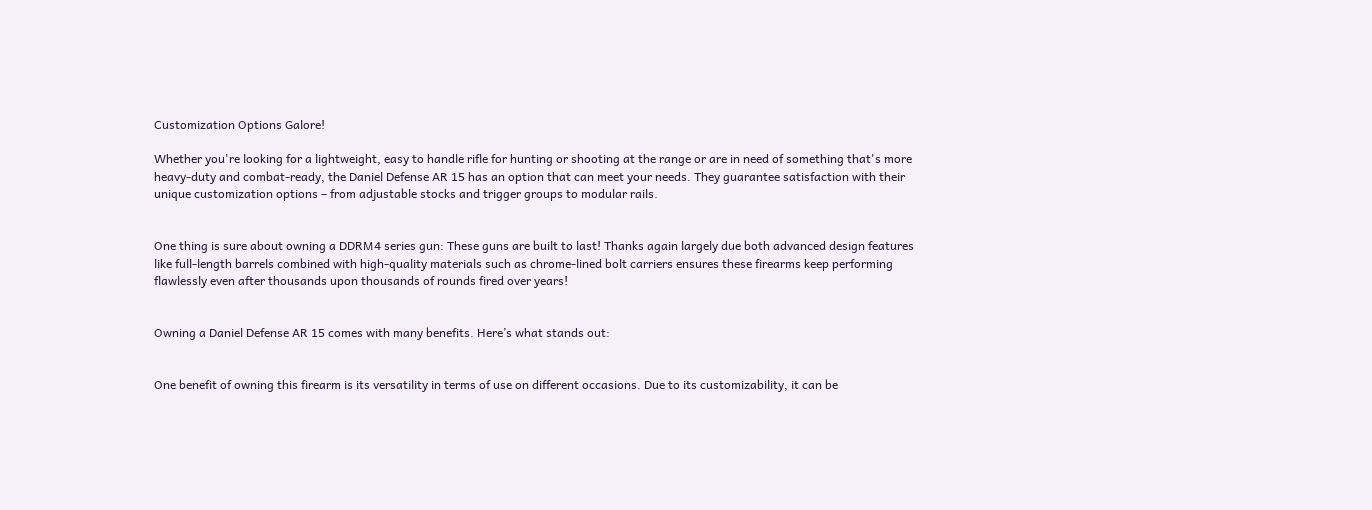Customization Options Galore!

Whether you're looking for a lightweight, easy to handle rifle for hunting or shooting at the range or are in need of something that's more heavy-duty and combat-ready, the Daniel Defense AR 15 has an option that can meet your needs. They guarantee satisfaction with their unique customization options – from adjustable stocks and trigger groups to modular rails.


One thing is sure about owning a DDRM4 series gun: These guns are built to last! Thanks again largely due both advanced design features like full-length barrels combined with high-quality materials such as chrome-lined bolt carriers ensures these firearms keep performing flawlessly even after thousands upon thousands of rounds fired over years!


Owning a Daniel Defense AR 15 comes with many benefits. Here’s what stands out:


One benefit of owning this firearm is its versatility in terms of use on different occasions. Due to its customizability, it can be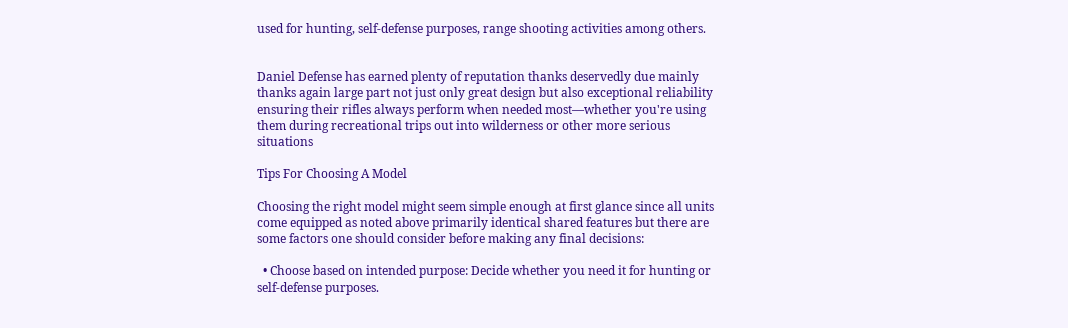used for hunting, self-defense purposes, range shooting activities among others.


Daniel Defense has earned plenty of reputation thanks deservedly due mainly thanks again large part not just only great design but also exceptional reliability ensuring their rifles always perform when needed most—whether you're using them during recreational trips out into wilderness or other more serious situations

Tips For Choosing A Model

Choosing the right model might seem simple enough at first glance since all units come equipped as noted above primarily identical shared features but there are some factors one should consider before making any final decisions:

  • Choose based on intended purpose: Decide whether you need it for hunting or self-defense purposes.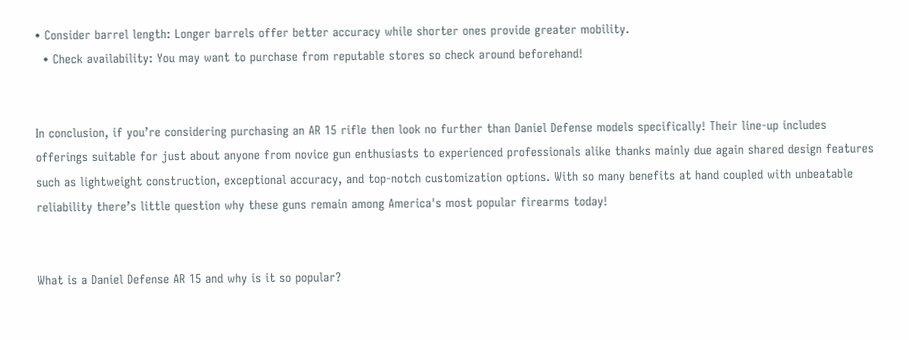• Consider barrel length: Longer barrels offer better accuracy while shorter ones provide greater mobility.
  • Check availability: You may want to purchase from reputable stores so check around beforehand!


In conclusion, if you’re considering purchasing an AR 15 rifle then look no further than Daniel Defense models specifically! Their line-up includes offerings suitable for just about anyone from novice gun enthusiasts to experienced professionals alike thanks mainly due again shared design features such as lightweight construction, exceptional accuracy, and top-notch customization options. With so many benefits at hand coupled with unbeatable reliability there’s little question why these guns remain among America's most popular firearms today!


What is a Daniel Defense AR 15 and why is it so popular?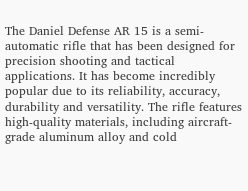The Daniel Defense AR 15 is a semi-automatic rifle that has been designed for precision shooting and tactical applications. It has become incredibly popular due to its reliability, accuracy, durability and versatility. The rifle features high-quality materials, including aircraft-grade aluminum alloy and cold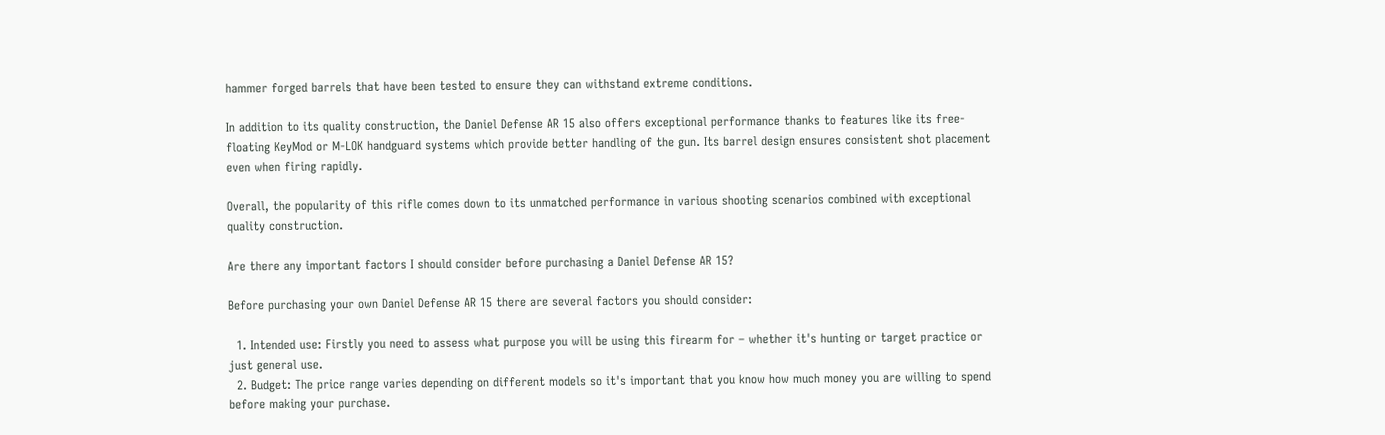hammer forged barrels that have been tested to ensure they can withstand extreme conditions.

In addition to its quality construction, the Daniel Defense AR 15 also offers exceptional performance thanks to features like its free-floating KeyMod or M-LOK handguard systems which provide better handling of the gun. Its barrel design ensures consistent shot placement even when firing rapidly.

Overall, the popularity of this rifle comes down to its unmatched performance in various shooting scenarios combined with exceptional quality construction.

Are there any important factors I should consider before purchasing a Daniel Defense AR 15?

Before purchasing your own Daniel Defense AR 15 there are several factors you should consider:

  1. Intended use: Firstly you need to assess what purpose you will be using this firearm for – whether it's hunting or target practice or just general use.
  2. Budget: The price range varies depending on different models so it's important that you know how much money you are willing to spend before making your purchase.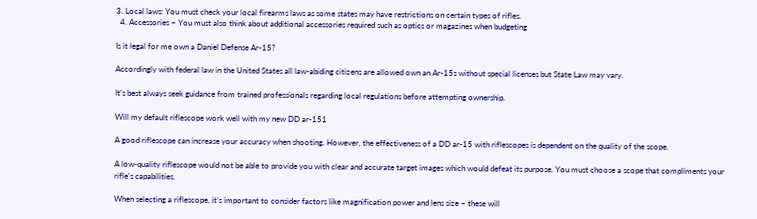3. Local laws: You must check your local firearms laws as some states may have restrictions on certain types of rifles.
  4. Accessories – You must also think about additional accessories required such as optics or magazines when budgeting

Is it legal for me own a Daniel Defense Ar-15?

Accordingly with federal law in the United States all law-abiding citizens are allowed own an Ar-15s without special licenses but State Law may vary.

It’s best always seek guidance from trained professionals regarding local regulations before attempting ownership.

Will my default riflescope work well with my new DD ar-151

A good riflescope can increase your accuracy when shooting. However, the effectiveness of a DD ar-15 with riflescopes is dependent on the quality of the scope.

A low-quality riflescope would not be able to provide you with clear and accurate target images which would defeat its purpose. You must choose a scope that compliments your rifle's capabilities.

When selecting a riflescope, it’s important to consider factors like magnification power and lens size – these will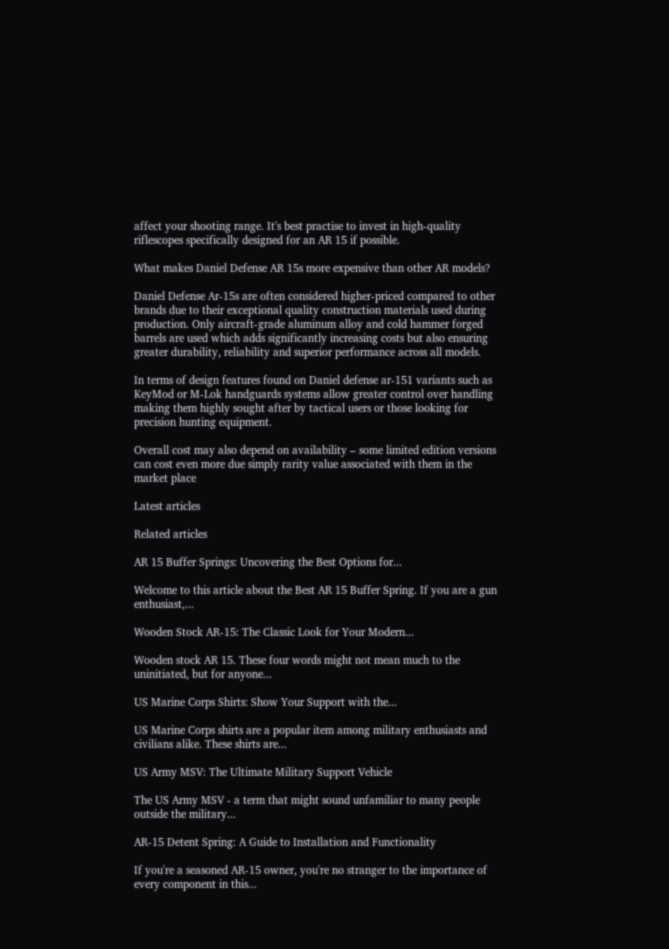affect your shooting range. It's best practise to invest in high-quality riflescopes specifically designed for an AR 15 if possible.

What makes Daniel Defense AR 15s more expensive than other AR models?

Daniel Defense Ar-15s are often considered higher-priced compared to other brands due to their exceptional quality construction materials used during production. Only aircraft-grade aluminum alloy and cold hammer forged barrels are used which adds significantly increasing costs but also ensuring greater durability, reliability and superior performance across all models.

In terms of design features found on Daniel defense ar-151 variants such as KeyMod or M-Lok handguards systems allow greater control over handling making them highly sought after by tactical users or those looking for precision hunting equipment.

Overall cost may also depend on availability – some limited edition versions can cost even more due simply rarity value associated with them in the market place

Latest articles

Related articles

AR 15 Buffer Springs: Uncovering the Best Options for...

Welcome to this article about the Best AR 15 Buffer Spring. If you are a gun enthusiast,...

Wooden Stock AR-15: The Classic Look for Your Modern...

Wooden stock AR 15. These four words might not mean much to the uninitiated, but for anyone...

US Marine Corps Shirts: Show Your Support with the...

US Marine Corps shirts are a popular item among military enthusiasts and civilians alike. These shirts are...

US Army MSV: The Ultimate Military Support Vehicle

The US Army MSV - a term that might sound unfamiliar to many people outside the military...

AR-15 Detent Spring: A Guide to Installation and Functionality

If you're a seasoned AR-15 owner, you're no stranger to the importance of every component in this...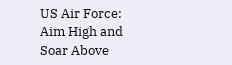US Air Force: Aim High and Soar Above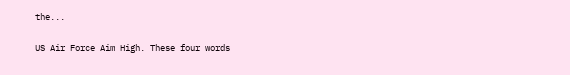the...

US Air Force Aim High. These four words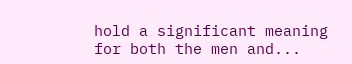hold a significant meaning for both the men and...